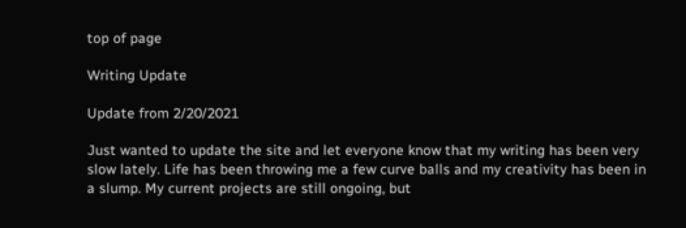top of page

Writing Update

Update from 2/20/2021

Just wanted to update the site and let everyone know that my writing has been very slow lately. Life has been throwing me a few curve balls and my creativity has been in a slump. My current projects are still ongoing, but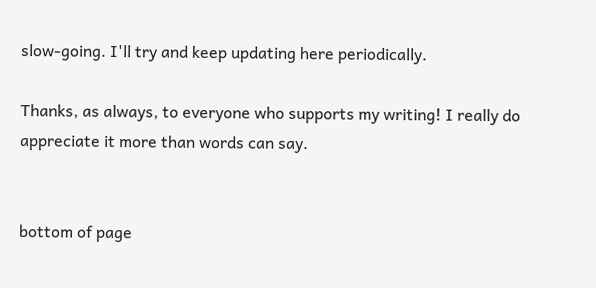slow-going. I'll try and keep updating here periodically.

Thanks, as always, to everyone who supports my writing! I really do appreciate it more than words can say.


bottom of page